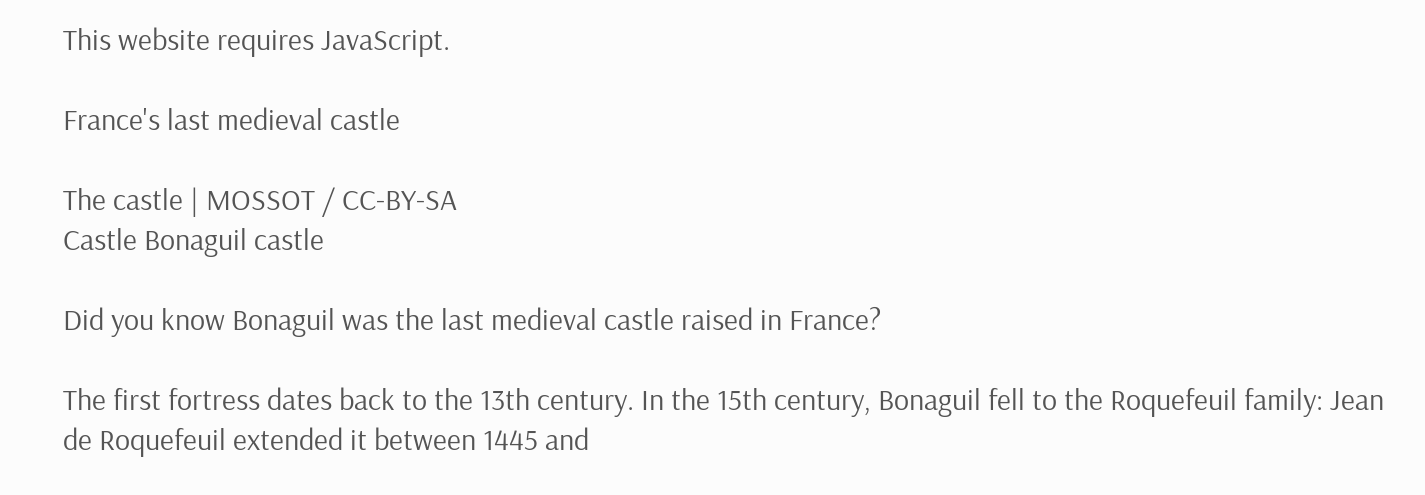This website requires JavaScript.

France's last medieval castle

The castle | MOSSOT / CC-BY-SA
Castle Bonaguil castle

Did you know Bonaguil was the last medieval castle raised in France?

The first fortress dates back to the 13th century. In the 15th century, Bonaguil fell to the Roquefeuil family: Jean de Roquefeuil extended it between 1445 and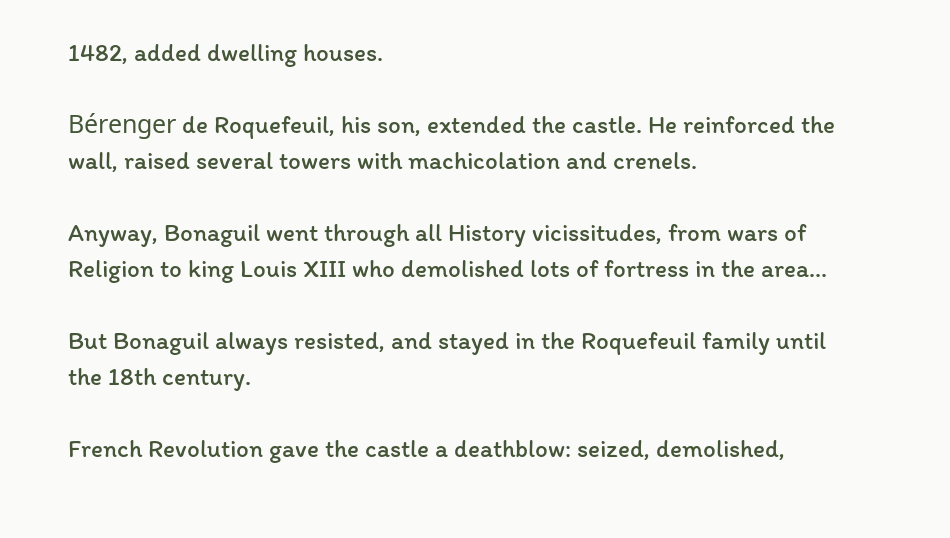1482, added dwelling houses.

Bérenger de Roquefeuil, his son, extended the castle. He reinforced the wall, raised several towers with machicolation and crenels.

Anyway, Bonaguil went through all History vicissitudes, from wars of Religion to king Louis XIII who demolished lots of fortress in the area...

But Bonaguil always resisted, and stayed in the Roquefeuil family until the 18th century.

French Revolution gave the castle a deathblow: seized, demolished,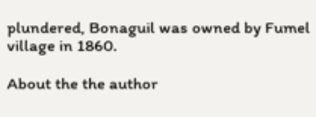plundered, Bonaguil was owned by Fumel village in 1860.

About the the author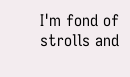I'm fond of strolls and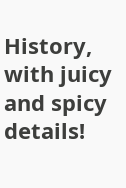History, with juicy and spicy details!